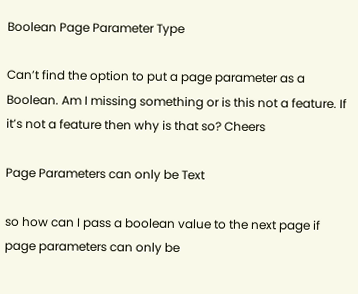Boolean Page Parameter Type

Can’t find the option to put a page parameter as a Boolean. Am I missing something or is this not a feature. If it’s not a feature then why is that so? Cheers

Page Parameters can only be Text

so how can I pass a boolean value to the next page if page parameters can only be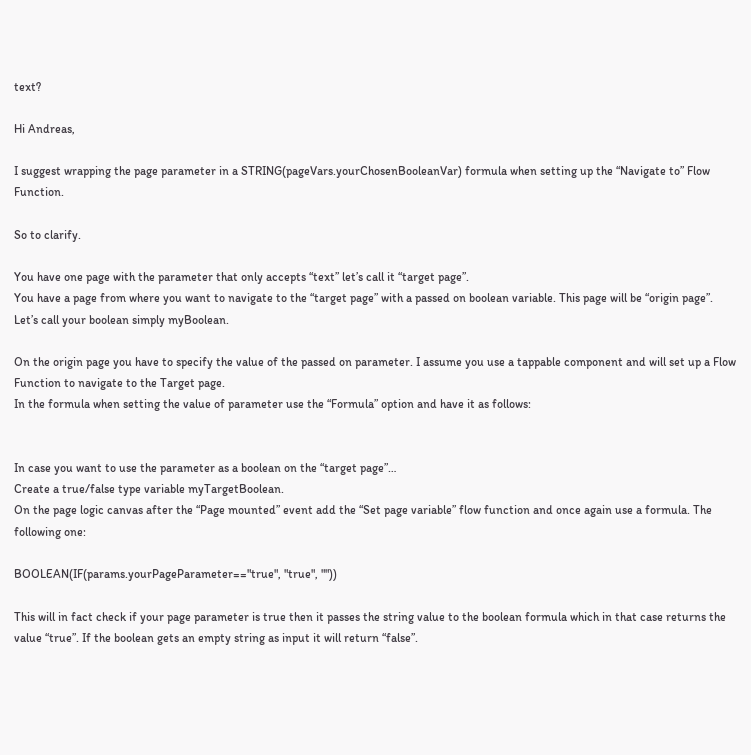text?

Hi Andreas,

I suggest wrapping the page parameter in a STRING(pageVars.yourChosenBooleanVar) formula when setting up the “Navigate to” Flow Function.

So to clarify.

You have one page with the parameter that only accepts “text” let’s call it “target page”.
You have a page from where you want to navigate to the “target page” with a passed on boolean variable. This page will be “origin page”.
Let’s call your boolean simply myBoolean.

On the origin page you have to specify the value of the passed on parameter. I assume you use a tappable component and will set up a Flow Function to navigate to the Target page.
In the formula when setting the value of parameter use the “Formula” option and have it as follows:


In case you want to use the parameter as a boolean on the “target page”…
Create a true/false type variable myTargetBoolean.
On the page logic canvas after the “Page mounted” event add the “Set page variable” flow function and once again use a formula. The following one:

BOOLEAN(IF(params.yourPageParameter=="true", "true", ""))

This will in fact check if your page parameter is true then it passes the string value to the boolean formula which in that case returns the value “true”. If the boolean gets an empty string as input it will return “false”.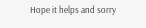Hope it helps and sorry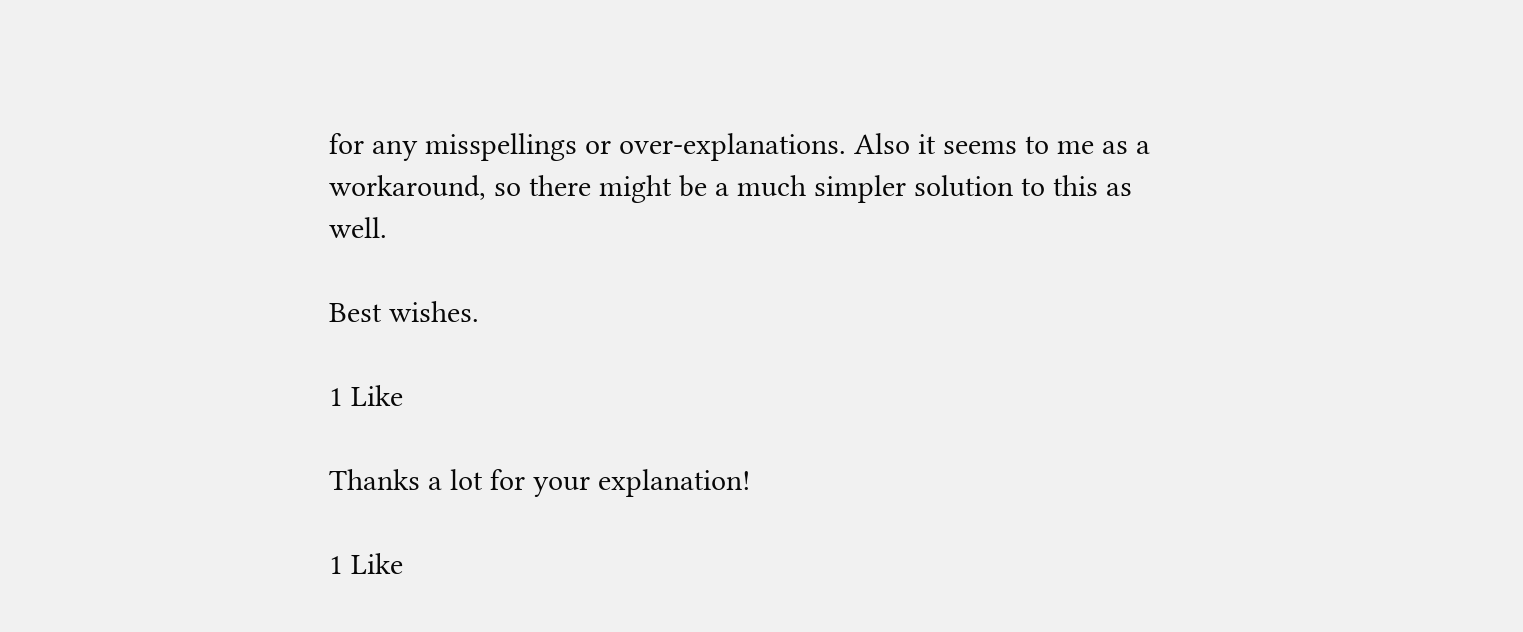for any misspellings or over-explanations. Also it seems to me as a workaround, so there might be a much simpler solution to this as well.

Best wishes.

1 Like

Thanks a lot for your explanation!

1 Like